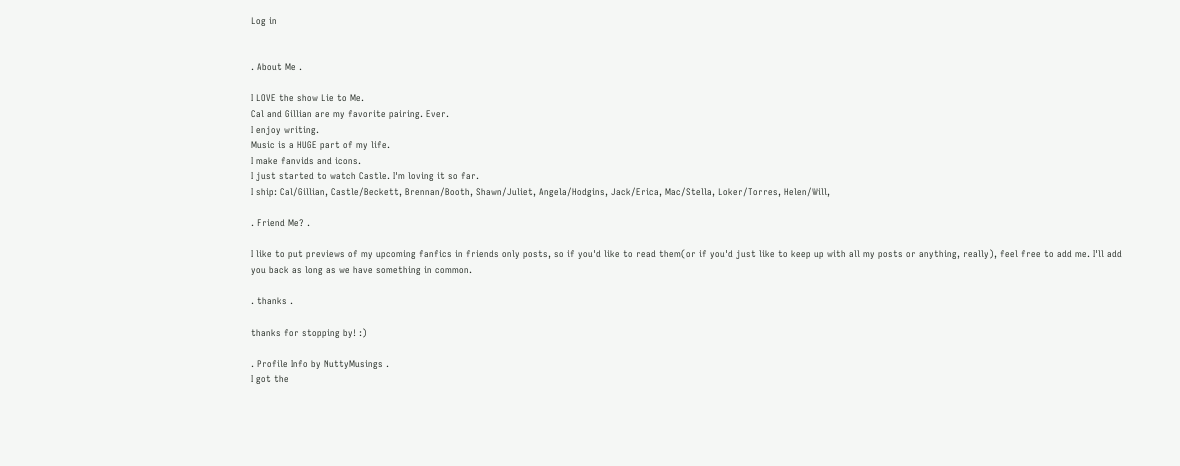Log in


. About Me .

I LOVE the show Lie to Me.
Cal and Gillian are my favorite pairing. Ever.
I enjoy writing.
Music is a HUGE part of my life.
I make fanvids and icons.
I just started to watch Castle. I'm loving it so far.
I ship: Cal/Gillian, Castle/Beckett, Brennan/Booth, Shawn/Juliet, Angela/Hodgins, Jack/Erica, Mac/Stella, Loker/Torres, Helen/Will,

. Friend Me? .

I like to put previews of my upcoming fanfics in friends only posts, so if you'd like to read them(or if you'd just like to keep up with all my posts or anything, really), feel free to add me. I'll add you back as long as we have something in common.

. thanks .

thanks for stopping by! :)

. Profile Info by NuttyMusings .
I got the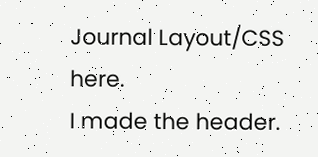Journal Layout/CSS here.
I made the header.